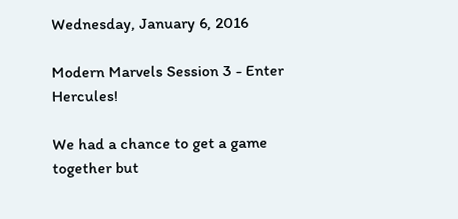Wednesday, January 6, 2016

Modern Marvels Session 3 - Enter Hercules!

We had a chance to get a game together but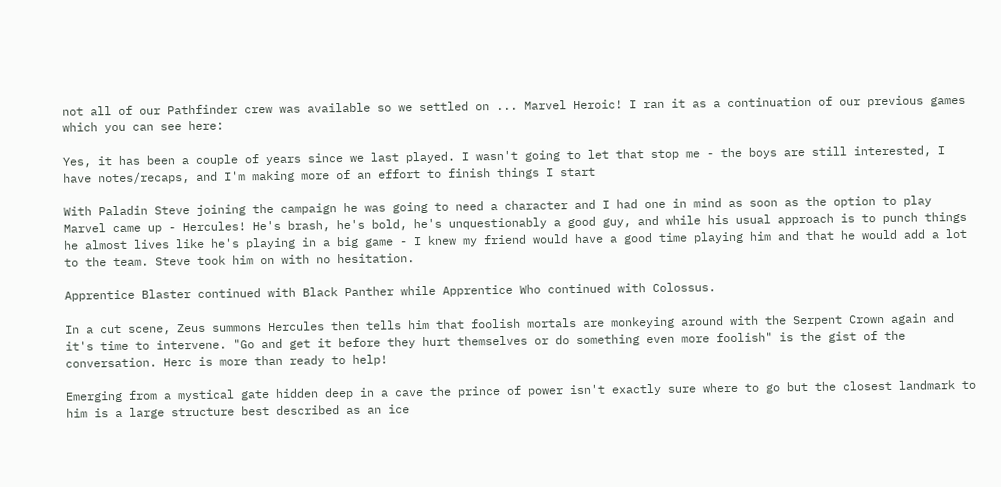not all of our Pathfinder crew was available so we settled on ... Marvel Heroic! I ran it as a continuation of our previous games which you can see here:

Yes, it has been a couple of years since we last played. I wasn't going to let that stop me - the boys are still interested, I have notes/recaps, and I'm making more of an effort to finish things I start

With Paladin Steve joining the campaign he was going to need a character and I had one in mind as soon as the option to play Marvel came up - Hercules! He's brash, he's bold, he's unquestionably a good guy, and while his usual approach is to punch things he almost lives like he's playing in a big game - I knew my friend would have a good time playing him and that he would add a lot to the team. Steve took him on with no hesitation.

Apprentice Blaster continued with Black Panther while Apprentice Who continued with Colossus.

In a cut scene, Zeus summons Hercules then tells him that foolish mortals are monkeying around with the Serpent Crown again and it's time to intervene. "Go and get it before they hurt themselves or do something even more foolish" is the gist of the conversation. Herc is more than ready to help!

Emerging from a mystical gate hidden deep in a cave the prince of power isn't exactly sure where to go but the closest landmark to him is a large structure best described as an ice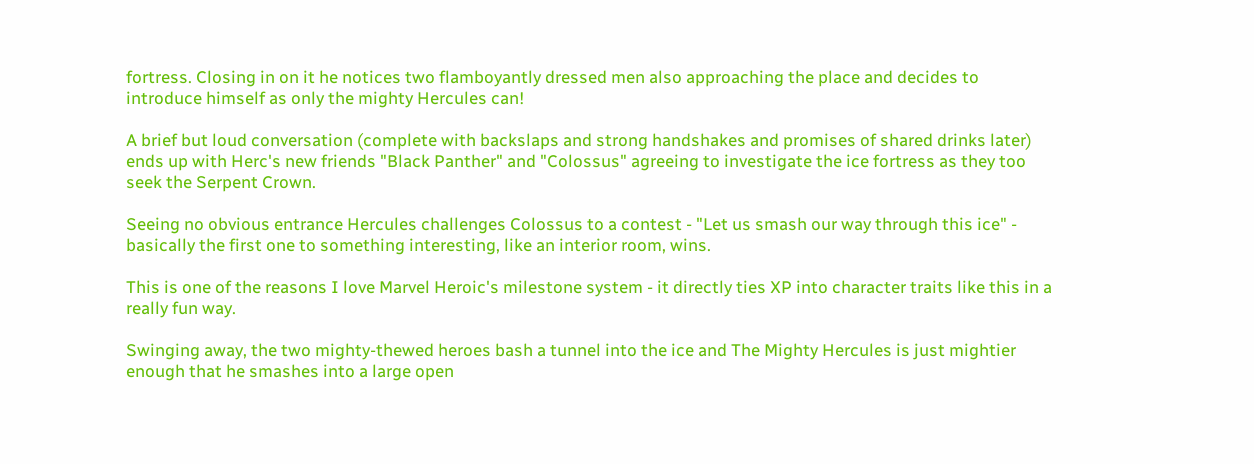fortress. Closing in on it he notices two flamboyantly dressed men also approaching the place and decides to introduce himself as only the mighty Hercules can!

A brief but loud conversation (complete with backslaps and strong handshakes and promises of shared drinks later) ends up with Herc's new friends "Black Panther" and "Colossus" agreeing to investigate the ice fortress as they too seek the Serpent Crown.

Seeing no obvious entrance Hercules challenges Colossus to a contest - "Let us smash our way through this ice" - basically the first one to something interesting, like an interior room, wins.

This is one of the reasons I love Marvel Heroic's milestone system - it directly ties XP into character traits like this in a really fun way.

Swinging away, the two mighty-thewed heroes bash a tunnel into the ice and The Mighty Hercules is just mightier enough that he smashes into a large open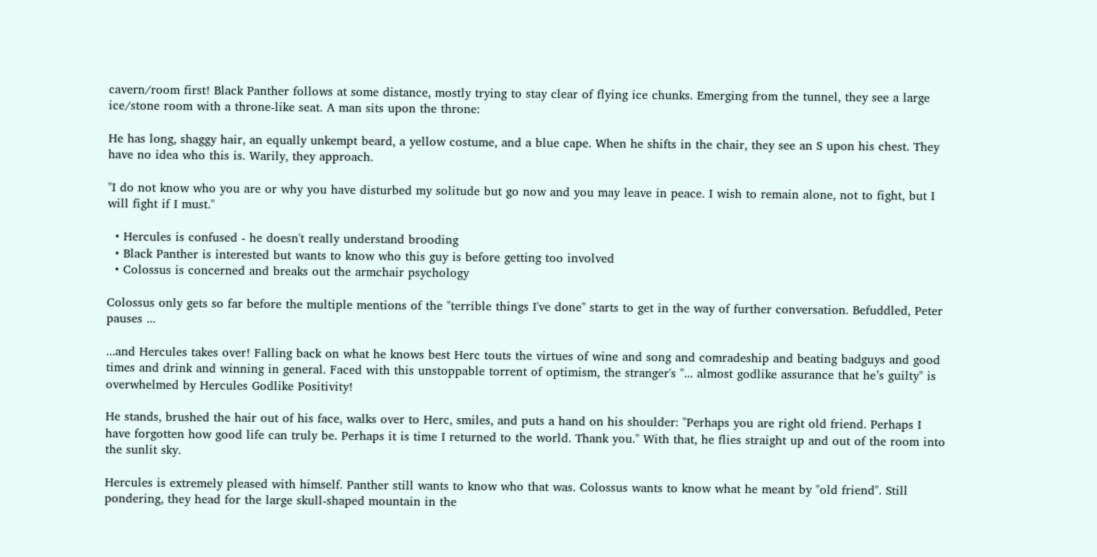cavern/room first! Black Panther follows at some distance, mostly trying to stay clear of flying ice chunks. Emerging from the tunnel, they see a large ice/stone room with a throne-like seat. A man sits upon the throne:

He has long, shaggy hair, an equally unkempt beard, a yellow costume, and a blue cape. When he shifts in the chair, they see an S upon his chest. They have no idea who this is. Warily, they approach.

"I do not know who you are or why you have disturbed my solitude but go now and you may leave in peace. I wish to remain alone, not to fight, but I will fight if I must."

  • Hercules is confused - he doesn't really understand brooding
  • Black Panther is interested but wants to know who this guy is before getting too involved
  • Colossus is concerned and breaks out the armchair psychology

Colossus only gets so far before the multiple mentions of the "terrible things I've done" starts to get in the way of further conversation. Befuddled, Peter pauses ...

...and Hercules takes over! Falling back on what he knows best Herc touts the virtues of wine and song and comradeship and beating badguys and good times and drink and winning in general. Faced with this unstoppable torrent of optimism, the stranger's "... almost godlike assurance that he’s guilty" is overwhelmed by Hercules Godlike Positivity!

He stands, brushed the hair out of his face, walks over to Herc, smiles, and puts a hand on his shoulder: "Perhaps you are right old friend. Perhaps I have forgotten how good life can truly be. Perhaps it is time I returned to the world. Thank you." With that, he flies straight up and out of the room into the sunlit sky.

Hercules is extremely pleased with himself. Panther still wants to know who that was. Colossus wants to know what he meant by "old friend". Still pondering, they head for the large skull-shaped mountain in the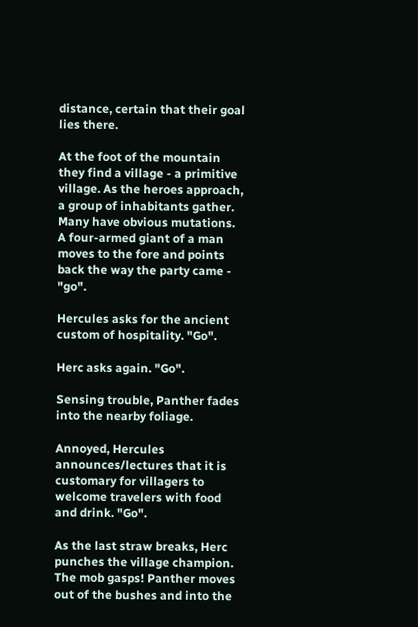distance, certain that their goal lies there.

At the foot of the mountain they find a village - a primitive village. As the heroes approach, a group of inhabitants gather. Many have obvious mutations. A four-armed giant of a man moves to the fore and points back the way the party came - "go".

Hercules asks for the ancient custom of hospitality. "Go".

Herc asks again. "Go".

Sensing trouble, Panther fades into the nearby foliage.

Annoyed, Hercules announces/lectures that it is customary for villagers to welcome travelers with food and drink. "Go".

As the last straw breaks, Herc punches the village champion. The mob gasps! Panther moves out of the bushes and into the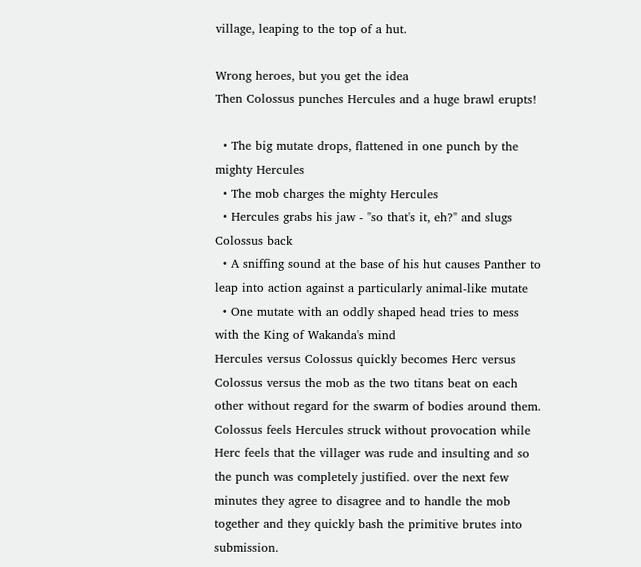village, leaping to the top of a hut.

Wrong heroes, but you get the idea
Then Colossus punches Hercules and a huge brawl erupts!

  • The big mutate drops, flattened in one punch by the mighty Hercules
  • The mob charges the mighty Hercules
  • Hercules grabs his jaw - "so that's it, eh?" and slugs Colossus back
  • A sniffing sound at the base of his hut causes Panther to leap into action against a particularly animal-like mutate
  • One mutate with an oddly shaped head tries to mess with the King of Wakanda's mind
Hercules versus Colossus quickly becomes Herc versus Colossus versus the mob as the two titans beat on each other without regard for the swarm of bodies around them. Colossus feels Hercules struck without provocation while Herc feels that the villager was rude and insulting and so the punch was completely justified. over the next few minutes they agree to disagree and to handle the mob together and they quickly bash the primitive brutes into submission.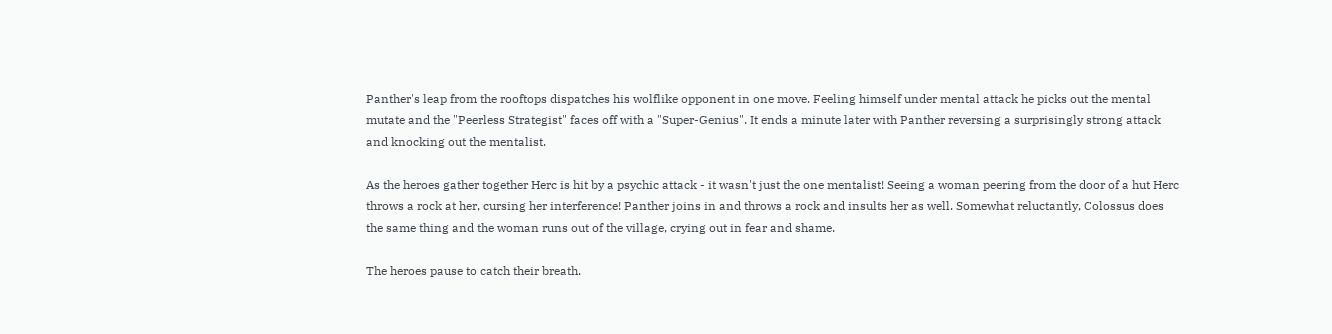Panther's leap from the rooftops dispatches his wolflike opponent in one move. Feeling himself under mental attack he picks out the mental mutate and the "Peerless Strategist" faces off with a "Super-Genius". It ends a minute later with Panther reversing a surprisingly strong attack and knocking out the mentalist.

As the heroes gather together Herc is hit by a psychic attack - it wasn't just the one mentalist! Seeing a woman peering from the door of a hut Herc throws a rock at her, cursing her interference! Panther joins in and throws a rock and insults her as well. Somewhat reluctantly, Colossus does the same thing and the woman runs out of the village, crying out in fear and shame.

The heroes pause to catch their breath.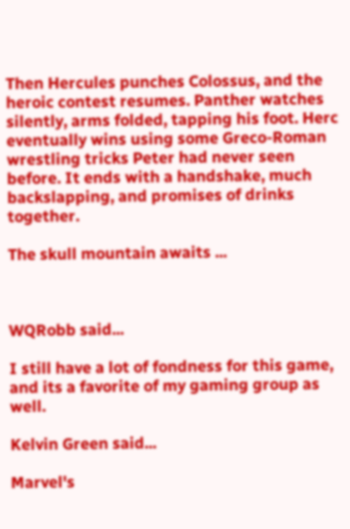Then Hercules punches Colossus, and the heroic contest resumes. Panther watches silently, arms folded, tapping his foot. Herc eventually wins using some Greco-Roman wrestling tricks Peter had never seen before. It ends with a handshake, much backslapping, and promises of drinks together.

The skull mountain awaits ...



WQRobb said...

I still have a lot of fondness for this game, and its a favorite of my gaming group as well.

Kelvin Green said...

Marvel's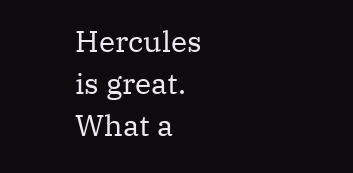Hercules is great. What a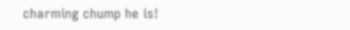charming chump he is!